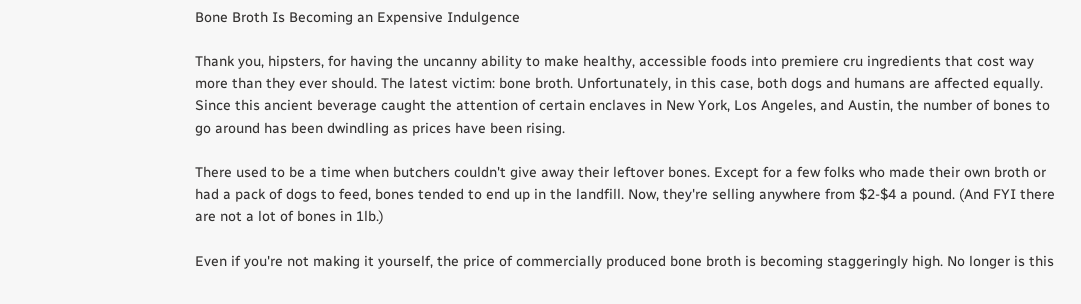Bone Broth Is Becoming an Expensive Indulgence

Thank you, hipsters, for having the uncanny ability to make healthy, accessible foods into premiere cru ingredients that cost way more than they ever should. The latest victim: bone broth. Unfortunately, in this case, both dogs and humans are affected equally. Since this ancient beverage caught the attention of certain enclaves in New York, Los Angeles, and Austin, the number of bones to go around has been dwindling as prices have been rising.

There used to be a time when butchers couldn't give away their leftover bones. Except for a few folks who made their own broth or had a pack of dogs to feed, bones tended to end up in the landfill. Now, they're selling anywhere from $2-$4 a pound. (And FYI there are not a lot of bones in 1lb.)

Even if you're not making it yourself, the price of commercially produced bone broth is becoming staggeringly high. No longer is this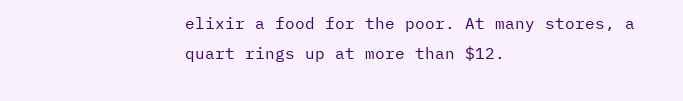elixir a food for the poor. At many stores, a quart rings up at more than $12.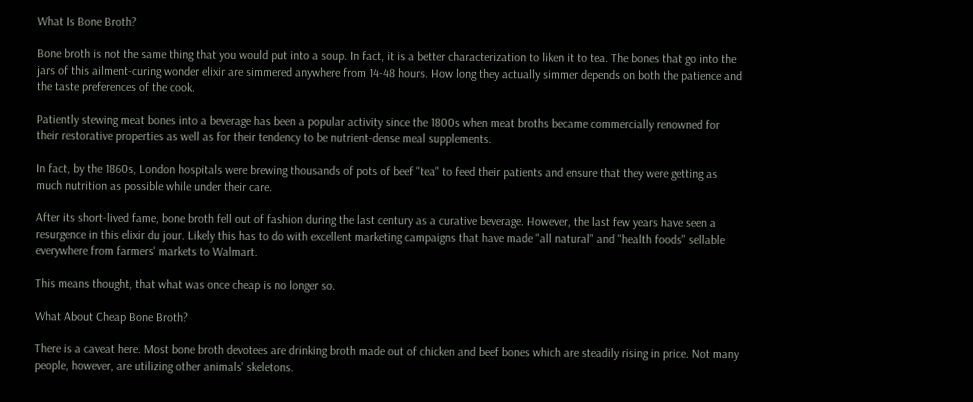What Is Bone Broth?

Bone broth is not the same thing that you would put into a soup. In fact, it is a better characterization to liken it to tea. The bones that go into the jars of this ailment-curing wonder elixir are simmered anywhere from 14-48 hours. How long they actually simmer depends on both the patience and the taste preferences of the cook.

Patiently stewing meat bones into a beverage has been a popular activity since the 1800s when meat broths became commercially renowned for their restorative properties as well as for their tendency to be nutrient-dense meal supplements.

In fact, by the 1860s, London hospitals were brewing thousands of pots of beef "tea" to feed their patients and ensure that they were getting as much nutrition as possible while under their care.

After its short-lived fame, bone broth fell out of fashion during the last century as a curative beverage. However, the last few years have seen a resurgence in this elixir du jour. Likely this has to do with excellent marketing campaigns that have made "all natural" and "health foods" sellable everywhere from farmers' markets to Walmart.

This means thought, that what was once cheap is no longer so.

What About Cheap Bone Broth?

There is a caveat here. Most bone broth devotees are drinking broth made out of chicken and beef bones which are steadily rising in price. Not many people, however, are utilizing other animals' skeletons.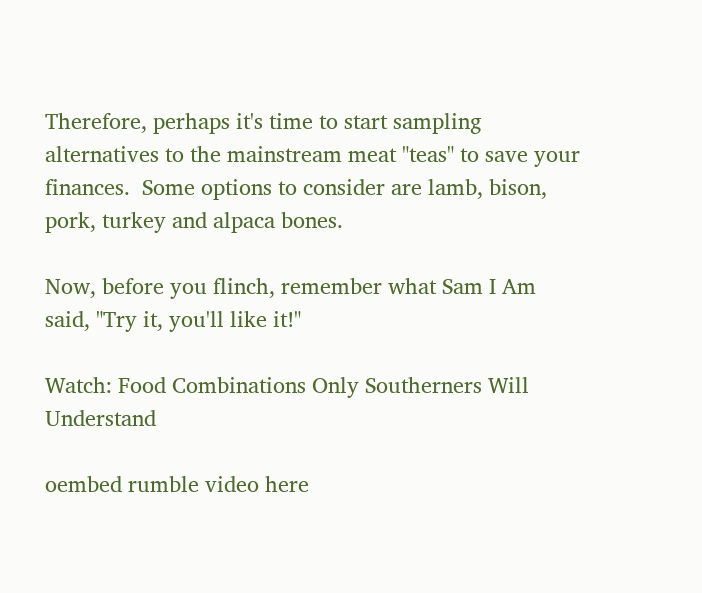Therefore, perhaps it's time to start sampling alternatives to the mainstream meat "teas" to save your finances.  Some options to consider are lamb, bison, pork, turkey and alpaca bones.

Now, before you flinch, remember what Sam I Am said, "Try it, you'll like it!"

Watch: Food Combinations Only Southerners Will Understand

oembed rumble video here